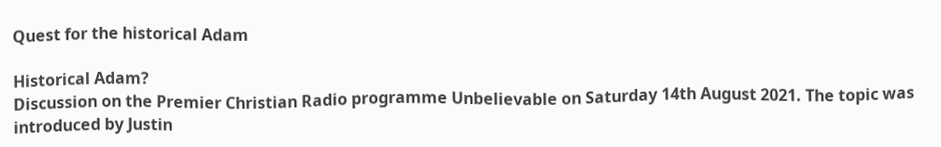Quest for the historical Adam

Historical Adam?
Discussion on the Premier Christian Radio programme Unbelievable on Saturday 14th August 2021. The topic was introduced by Justin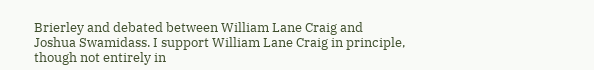Brierley and debated between William Lane Craig and Joshua Swamidass. I support William Lane Craig in principle, though not entirely in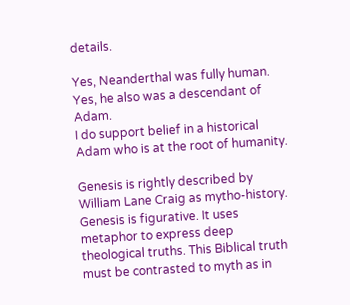details.

Yes, Neanderthal was fully human. Yes, he also was a descendant of Adam.
I do support belief in a historical Adam who is at the root of humanity.

Genesis is rightly described by William Lane Craig as mytho-history. Genesis is figurative. It uses metaphor to express deep theological truths. This Biblical truth must be contrasted to myth as in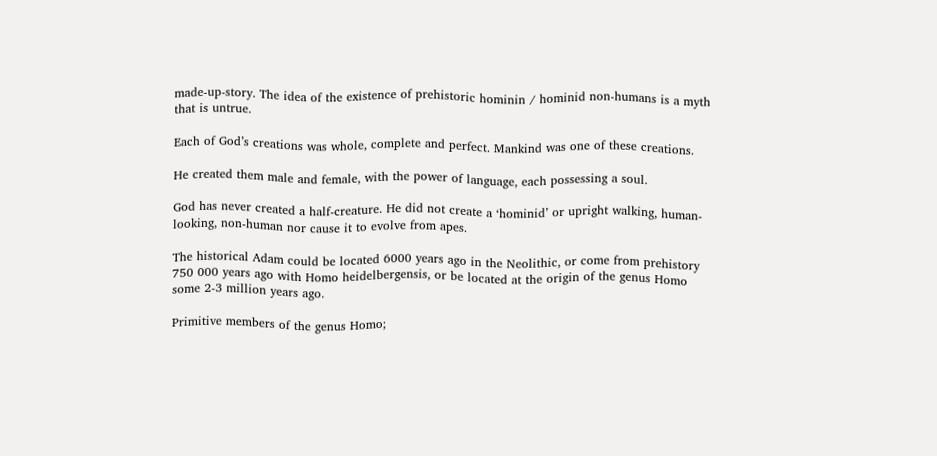made-up-story. The idea of the existence of prehistoric hominin / hominid non-humans is a myth that is untrue.

Each of God’s creations was whole, complete and perfect. Mankind was one of these creations.

He created them male and female, with the power of language, each possessing a soul.

God has never created a half-creature. He did not create a ‘hominid’ or upright walking, human-looking, non-human nor cause it to evolve from apes.

The historical Adam could be located 6000 years ago in the Neolithic, or come from prehistory 750 000 years ago with Homo heidelbergensis, or be located at the origin of the genus Homo some 2-3 million years ago.

Primitive members of the genus Homo;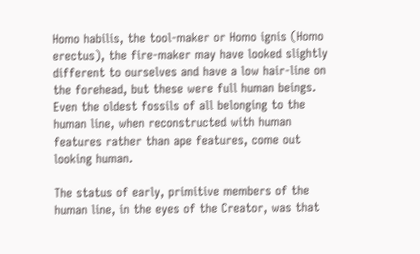Homo habilis, the tool-maker or Homo ignis (Homo erectus), the fire-maker may have looked slightly different to ourselves and have a low hair-line on the forehead, but these were full human beings. Even the oldest fossils of all belonging to the human line, when reconstructed with human features rather than ape features, come out looking human.

The status of early, primitive members of the human line, in the eyes of the Creator, was that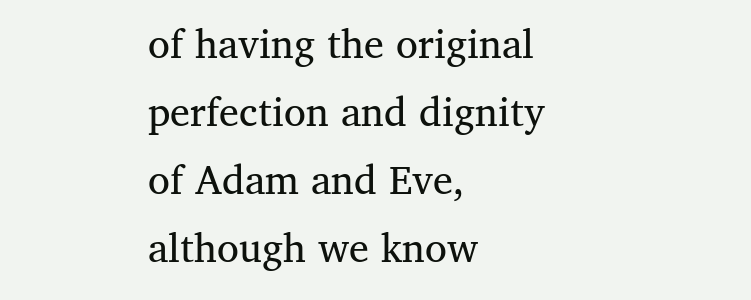of having the original perfection and dignity of Adam and Eve, although we know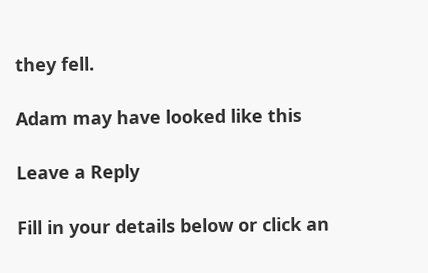they fell.

Adam may have looked like this

Leave a Reply

Fill in your details below or click an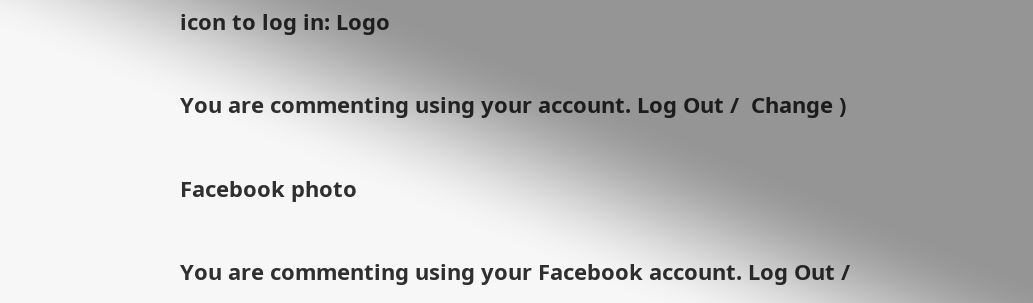icon to log in: Logo

You are commenting using your account. Log Out /  Change )

Facebook photo

You are commenting using your Facebook account. Log Out /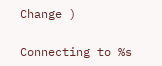Change )

Connecting to %s